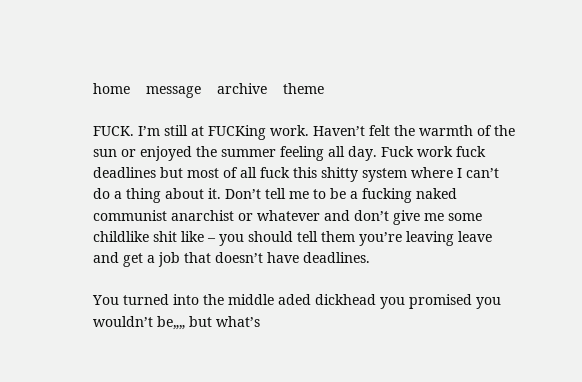home    message    archive    theme

FUCK. I’m still at FUCKing work. Haven’t felt the warmth of the sun or enjoyed the summer feeling all day. Fuck work fuck deadlines but most of all fuck this shitty system where I can’t do a thing about it. Don’t tell me to be a fucking naked communist anarchist or whatever and don’t give me some childlike shit like – you should tell them you’re leaving leave and get a job that doesn’t have deadlines.

You turned into the middle aded dickhead you promised you wouldn’t be„„ but what’s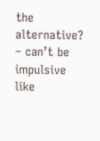the alternative? – can’t be impulsive like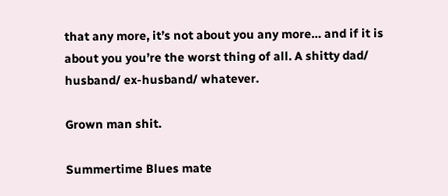that any more, it’s not about you any more… and if it is about you you’re the worst thing of all. A shitty dad/ husband/ ex-husband/ whatever.

Grown man shit.

Summertime Blues mate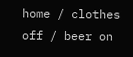home / clothes off / beer on